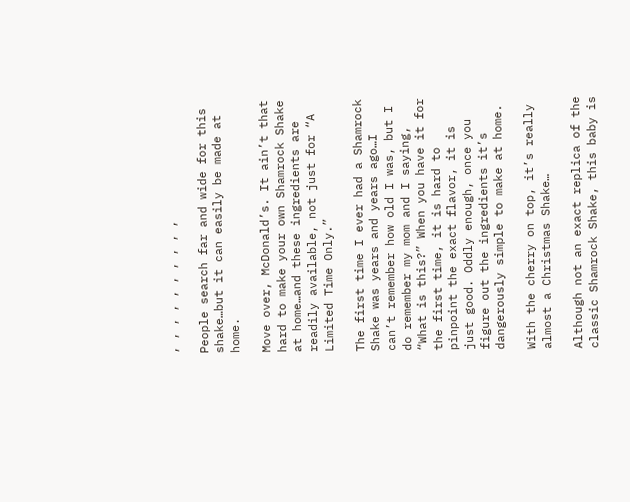, , , , , , , , , ,

People search far and wide for this shake…but it can easily be made at home.

Move over, McDonald’s. It ain’t that hard to make your own Shamrock Shake at home…and these ingredients are readily available, not just for “A Limited Time Only.”

The first time I ever had a Shamrock Shake was years and years ago…I can’t remember how old I was, but I do remember my mom and I saying, “What is this?” When you have it for the first time, it is hard to pinpoint the exact flavor, it is just good. Oddly enough, once you figure out the ingredients it’s dangerously simple to make at home.

With the cherry on top, it’s really almost a Christmas Shake…

Although not an exact replica of the classic Shamrock Shake, this baby is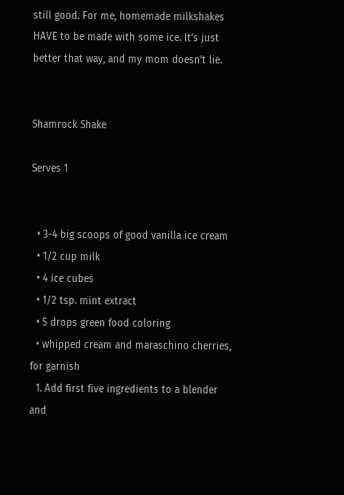still good. For me, homemade milkshakes HAVE to be made with some ice. It’s just better that way, and my mom doesn’t lie.


Shamrock Shake

Serves 1


  • 3-4 big scoops of good vanilla ice cream
  • 1/2 cup milk
  • 4 ice cubes
  • 1/2 tsp. mint extract
  • 5 drops green food coloring
  • whipped cream and maraschino cherries, for garnish
  1. Add first five ingredients to a blender and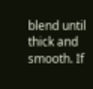blend until thick and smooth. If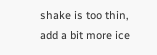shake is too thin, add a bit more ice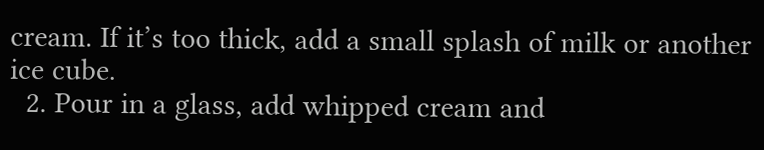cream. If it’s too thick, add a small splash of milk or another ice cube.
  2. Pour in a glass, add whipped cream and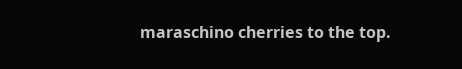maraschino cherries to the top.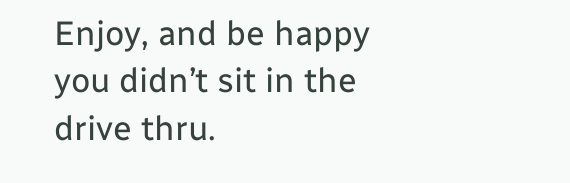Enjoy, and be happy you didn’t sit in the drive thru.